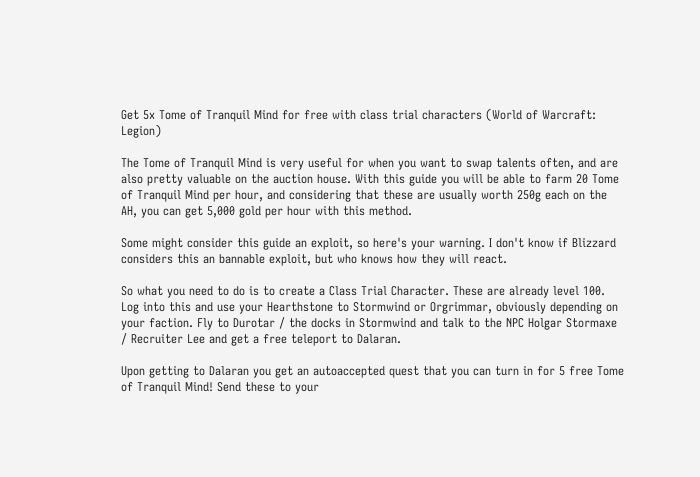Get 5x Tome of Tranquil Mind for free with class trial characters (World of Warcraft: Legion)

The Tome of Tranquil Mind is very useful for when you want to swap talents often, and are also pretty valuable on the auction house. With this guide you will be able to farm 20 Tome of Tranquil Mind per hour, and considering that these are usually worth 250g each on the AH, you can get 5,000 gold per hour with this method.

Some might consider this guide an exploit, so here's your warning. I don't know if Blizzard considers this an bannable exploit, but who knows how they will react.

So what you need to do is to create a Class Trial Character. These are already level 100. Log into this and use your Hearthstone to Stormwind or Orgrimmar, obviously depending on your faction. Fly to Durotar / the docks in Stormwind and talk to the NPC Holgar Stormaxe / Recruiter Lee and get a free teleport to Dalaran.

Upon getting to Dalaran you get an autoaccepted quest that you can turn in for 5 free Tome of Tranquil Mind! Send these to your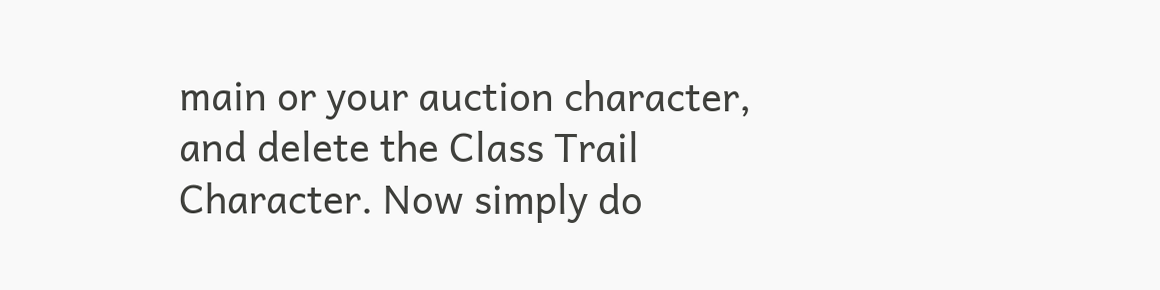main or your auction character, and delete the Class Trail Character. Now simply do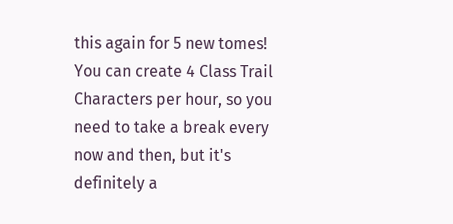this again for 5 new tomes! You can create 4 Class Trail Characters per hour, so you need to take a break every now and then, but it's definitely a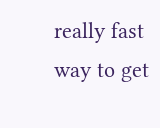really fast way to get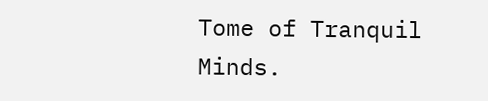Tome of Tranquil Minds.